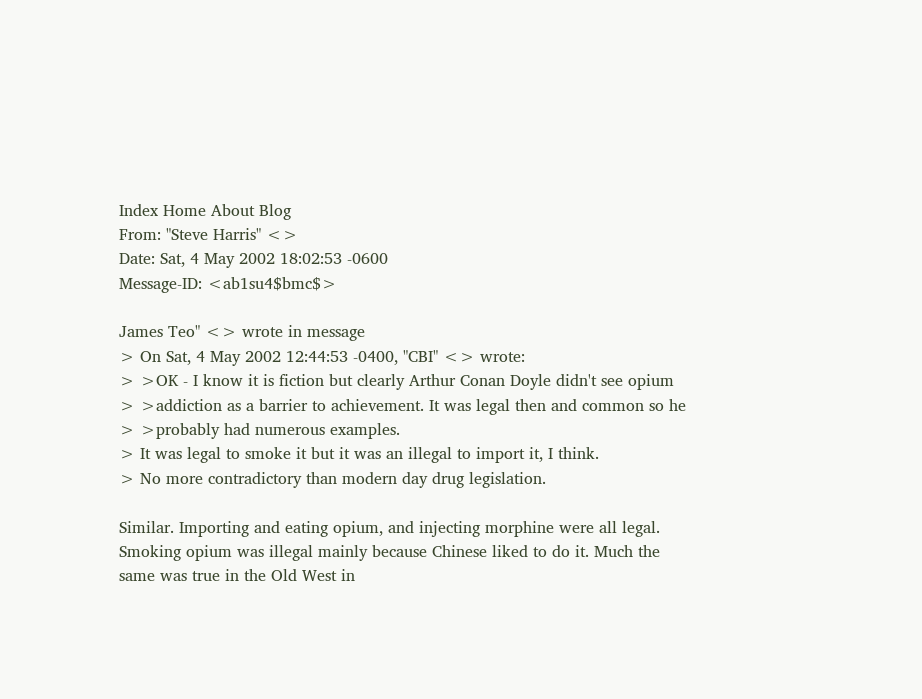Index Home About Blog
From: "Steve Harris" <>
Date: Sat, 4 May 2002 18:02:53 -0600
Message-ID: <ab1su4$bmc$>

James Teo" <> wrote in message
> On Sat, 4 May 2002 12:44:53 -0400, "CBI" <> wrote:
> >OK - I know it is fiction but clearly Arthur Conan Doyle didn't see opium
> >addiction as a barrier to achievement. It was legal then and common so he
> >probably had numerous examples.
> It was legal to smoke it but it was an illegal to import it, I think.
> No more contradictory than modern day drug legislation.

Similar. Importing and eating opium, and injecting morphine were all legal.
Smoking opium was illegal mainly because Chinese liked to do it. Much the
same was true in the Old West in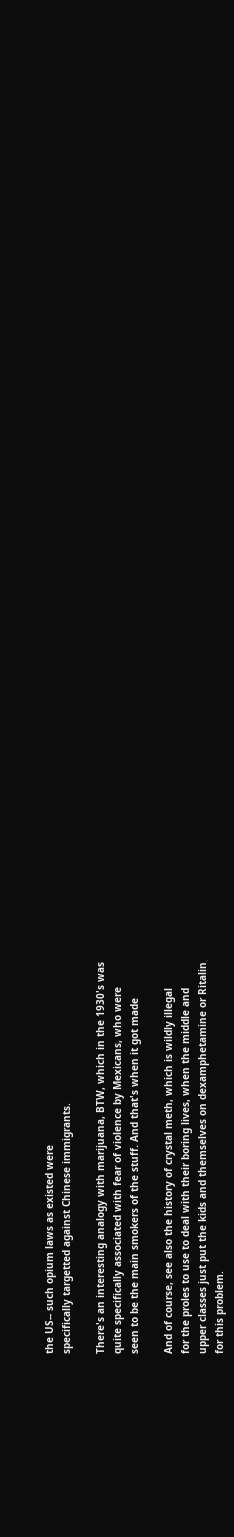the US-- such opium laws as existed were
specifically targetted against Chinese immigrants.

There's an interesting analogy with marijuana, BTW, which in the 1930's was
quite specifically associated with fear of violence by Mexicans, who were
seen to be the main smokers of the stuff. And that's when it got made

And of course, see also the history of crystal meth, which is wildly illegal
for the proles to use to deal with their boring lives, when the middle and
upper classes just put the kids and themselves on dexamphetamine or Ritalin
for this problem.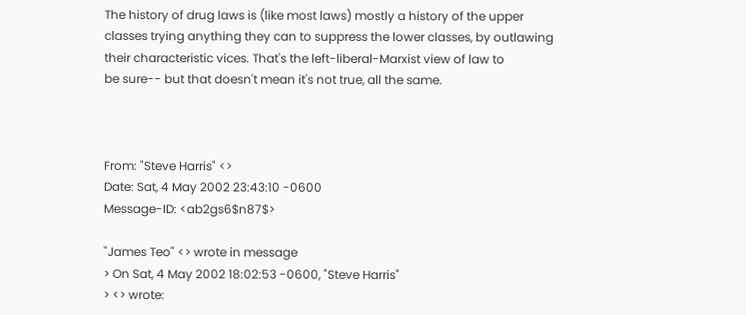The history of drug laws is (like most laws) mostly a history of the upper
classes trying anything they can to suppress the lower classes, by outlawing
their characteristic vices. That's the left-liberal-Marxist view of law to
be sure-- but that doesn't mean it's not true, all the same.



From: "Steve Harris" <>
Date: Sat, 4 May 2002 23:43:10 -0600
Message-ID: <ab2gs6$n87$>

"James Teo" <> wrote in message
> On Sat, 4 May 2002 18:02:53 -0600, "Steve Harris"
> <> wrote: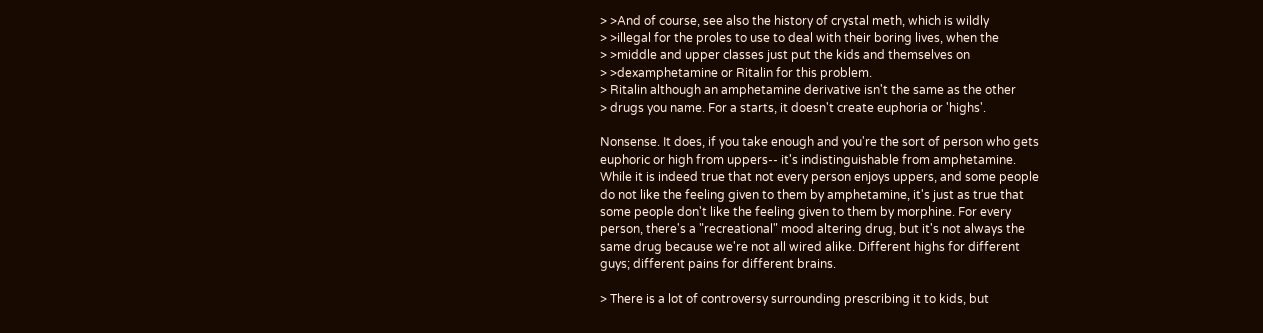> >And of course, see also the history of crystal meth, which is wildly
> >illegal for the proles to use to deal with their boring lives, when the
> >middle and upper classes just put the kids and themselves on
> >dexamphetamine or Ritalin for this problem.
> Ritalin although an amphetamine derivative isn't the same as the other
> drugs you name. For a starts, it doesn't create euphoria or 'highs'.

Nonsense. It does, if you take enough and you're the sort of person who gets
euphoric or high from uppers-- it's indistinguishable from amphetamine.
While it is indeed true that not every person enjoys uppers, and some people
do not like the feeling given to them by amphetamine, it's just as true that
some people don't like the feeling given to them by morphine. For every
person, there's a "recreational" mood altering drug, but it's not always the
same drug because we're not all wired alike. Different highs for different
guys; different pains for different brains.

> There is a lot of controversy surrounding prescribing it to kids, but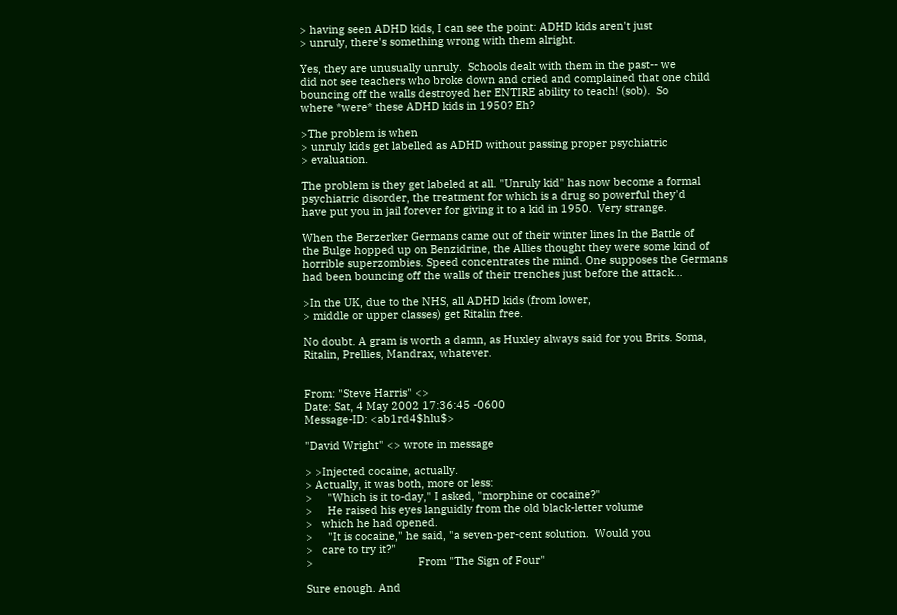> having seen ADHD kids, I can see the point: ADHD kids aren't just
> unruly, there's something wrong with them alright.

Yes, they are unusually unruly.  Schools dealt with them in the past-- we
did not see teachers who broke down and cried and complained that one child
bouncing off the walls destroyed her ENTIRE ability to teach! (sob).  So
where *were* these ADHD kids in 1950? Eh?

>The problem is when
> unruly kids get labelled as ADHD without passing proper psychiatric
> evaluation.

The problem is they get labeled at all. "Unruly kid" has now become a formal
psychiatric disorder, the treatment for which is a drug so powerful they'd
have put you in jail forever for giving it to a kid in 1950.  Very strange.

When the Berzerker Germans came out of their winter lines In the Battle of
the Bulge hopped up on Benzidrine, the Allies thought they were some kind of
horrible superzombies. Speed concentrates the mind. One supposes the Germans
had been bouncing off the walls of their trenches just before the attack...

>In the UK, due to the NHS, all ADHD kids (from lower,
> middle or upper classes) get Ritalin free.

No doubt. A gram is worth a damn, as Huxley always said for you Brits. Soma,
Ritalin, Prellies, Mandrax, whatever.


From: "Steve Harris" <>
Date: Sat, 4 May 2002 17:36:45 -0600
Message-ID: <ab1rd4$hlu$>

"David Wright" <> wrote in message

> >Injected cocaine, actually.
> Actually, it was both, more or less:
>     "Which is it to-day," I asked, "morphine or cocaine?"
>     He raised his eyes languidly from the old black-letter volume
>   which he had opened.
>     "It is cocaine," he said, "a seven-per-cent solution.  Would you
>   care to try it?"
>                                   From "The Sign of Four"

Sure enough. And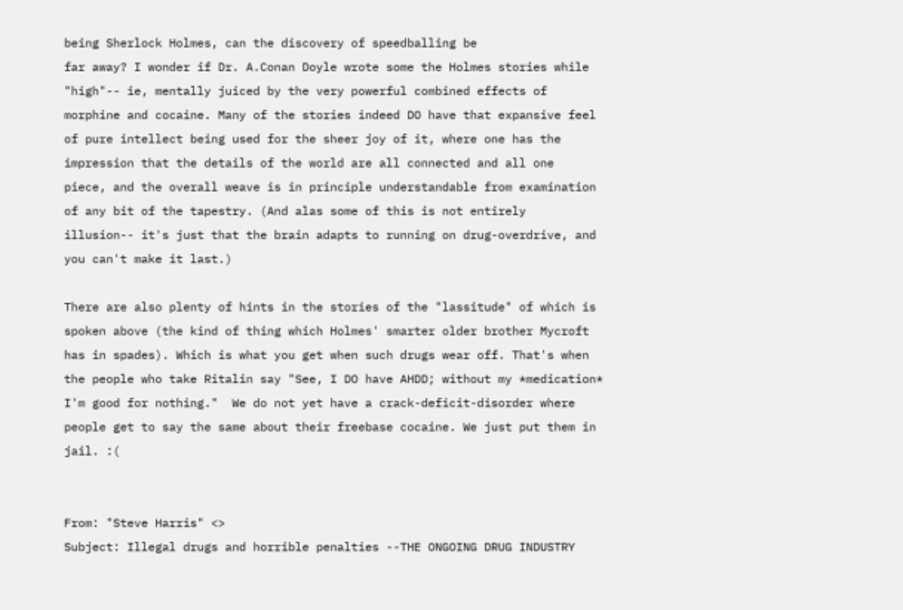being Sherlock Holmes, can the discovery of speedballing be
far away? I wonder if Dr. A.Conan Doyle wrote some the Holmes stories while
"high"-- ie, mentally juiced by the very powerful combined effects of
morphine and cocaine. Many of the stories indeed DO have that expansive feel
of pure intellect being used for the sheer joy of it, where one has the
impression that the details of the world are all connected and all one
piece, and the overall weave is in principle understandable from examination
of any bit of the tapestry. (And alas some of this is not entirely
illusion-- it's just that the brain adapts to running on drug-overdrive, and
you can't make it last.)

There are also plenty of hints in the stories of the "lassitude" of which is
spoken above (the kind of thing which Holmes' smarter older brother Mycroft
has in spades). Which is what you get when such drugs wear off. That's when
the people who take Ritalin say "See, I DO have AHDD; without my *medication*
I'm good for nothing."  We do not yet have a crack-deficit-disorder where
people get to say the same about their freebase cocaine. We just put them in
jail. :(


From: "Steve Harris" <>
Subject: Illegal drugs and horrible penalties --THE ONGOING DRUG INDUSTRY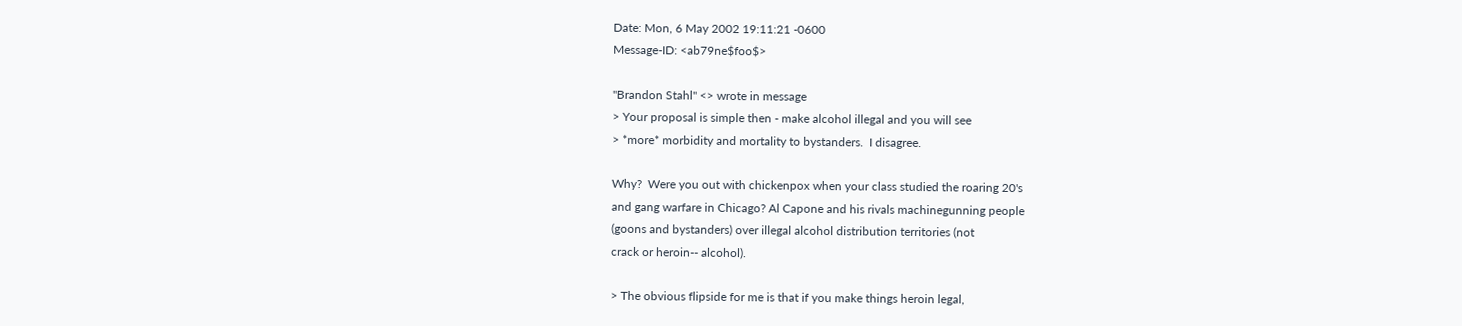Date: Mon, 6 May 2002 19:11:21 -0600
Message-ID: <ab79ne$foo$>

"Brandon Stahl" <> wrote in message
> Your proposal is simple then - make alcohol illegal and you will see
> *more* morbidity and mortality to bystanders.  I disagree.

Why?  Were you out with chickenpox when your class studied the roaring 20's
and gang warfare in Chicago? Al Capone and his rivals machinegunning people
(goons and bystanders) over illegal alcohol distribution territories (not
crack or heroin-- alcohol).

> The obvious flipside for me is that if you make things heroin legal,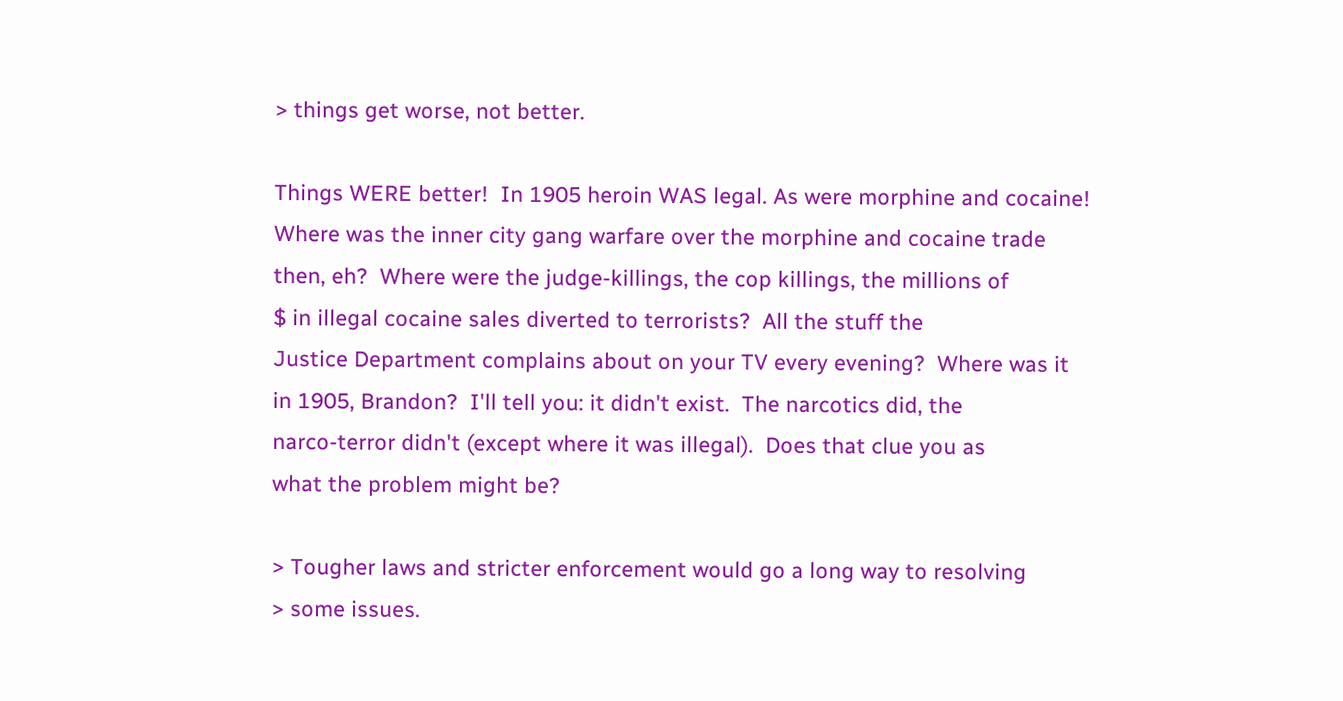> things get worse, not better.

Things WERE better!  In 1905 heroin WAS legal. As were morphine and cocaine!
Where was the inner city gang warfare over the morphine and cocaine trade
then, eh?  Where were the judge-killings, the cop killings, the millions of
$ in illegal cocaine sales diverted to terrorists?  All the stuff the
Justice Department complains about on your TV every evening?  Where was it
in 1905, Brandon?  I'll tell you: it didn't exist.  The narcotics did, the
narco-terror didn't (except where it was illegal).  Does that clue you as
what the problem might be?

> Tougher laws and stricter enforcement would go a long way to resolving
> some issues.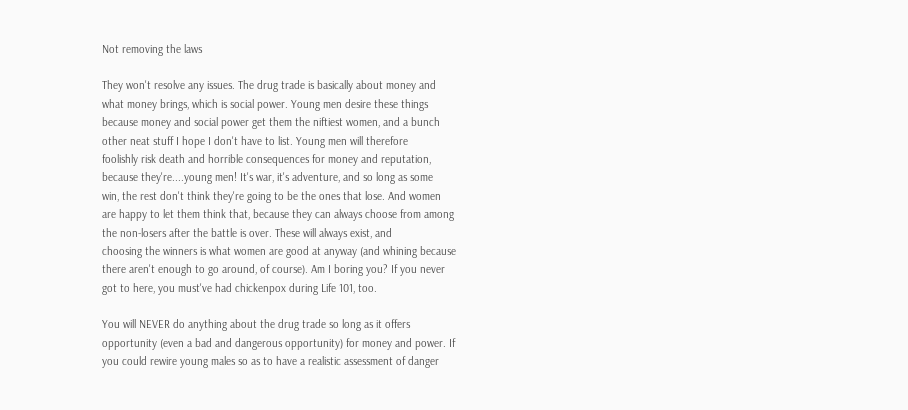Not removing the laws

They won't resolve any issues. The drug trade is basically about money and
what money brings, which is social power. Young men desire these things
because money and social power get them the niftiest women, and a bunch
other neat stuff I hope I don't have to list. Young men will therefore
foolishly risk death and horrible consequences for money and reputation,
because they're....young men! It's war, it's adventure, and so long as some
win, the rest don't think they're going to be the ones that lose. And women
are happy to let them think that, because they can always choose from among
the non-losers after the battle is over. These will always exist, and
choosing the winners is what women are good at anyway (and whining because
there aren't enough to go around, of course). Am I boring you? If you never
got to here, you must've had chickenpox during Life 101, too.

You will NEVER do anything about the drug trade so long as it offers
opportunity (even a bad and dangerous opportunity) for money and power. If
you could rewire young males so as to have a realistic assessment of danger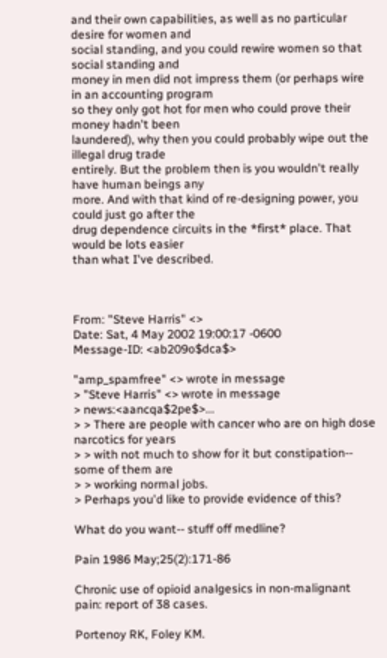and their own capabilities, as well as no particular desire for women and
social standing, and you could rewire women so that social standing and
money in men did not impress them (or perhaps wire in an accounting program
so they only got hot for men who could prove their money hadn't been
laundered), why then you could probably wipe out the illegal drug trade
entirely. But the problem then is you wouldn't really have human beings any
more. And with that kind of re-designing power, you could just go after the
drug dependence circuits in the *first* place. That would be lots easier
than what I've described.



From: "Steve Harris" <>
Date: Sat, 4 May 2002 19:00:17 -0600
Message-ID: <ab209o$dca$>

"amp_spamfree" <> wrote in message
> "Steve Harris" <> wrote in message
> news:<aancqa$2pe$>...
> > There are people with cancer who are on high dose narcotics for years
> > with not much to show for it but constipation-- some of them are
> > working normal jobs.
> Perhaps you'd like to provide evidence of this?

What do you want-- stuff off medline?

Pain 1986 May;25(2):171-86

Chronic use of opioid analgesics in non-malignant pain: report of 38 cases.

Portenoy RK, Foley KM.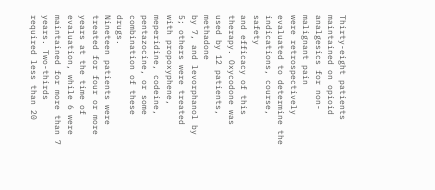Thirty-eight patients maintained on opioid analgesics for non-malignant pain
were retrospectively evaluated to determine the indications, course, safety
and efficacy of this therapy. Oxycodone was used by 12 patients, methadone
by 7, and levorphanol by 5; others were treated with propoxyphene,
meperidine, codeine, pentazocine, or some combination of these drugs.
Nineteen patients were treated for four or more years at the time of
evaluation, while 6 were maintained for more than 7 years. Two-thirds
required less than 20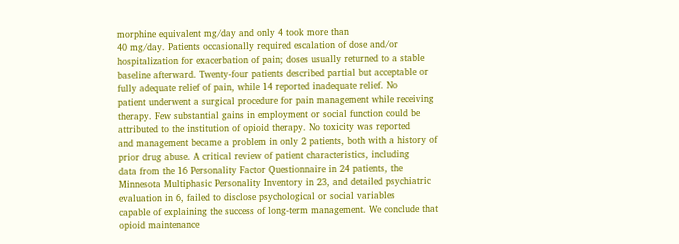morphine equivalent mg/day and only 4 took more than
40 mg/day. Patients occasionally required escalation of dose and/or
hospitalization for exacerbation of pain; doses usually returned to a stable
baseline afterward. Twenty-four patients described partial but acceptable or
fully adequate relief of pain, while 14 reported inadequate relief. No
patient underwent a surgical procedure for pain management while receiving
therapy. Few substantial gains in employment or social function could be
attributed to the institution of opioid therapy. No toxicity was reported
and management became a problem in only 2 patients, both with a history of
prior drug abuse. A critical review of patient characteristics, including
data from the 16 Personality Factor Questionnaire in 24 patients, the
Minnesota Multiphasic Personality Inventory in 23, and detailed psychiatric
evaluation in 6, failed to disclose psychological or social variables
capable of explaining the success of long-term management. We conclude that
opioid maintenance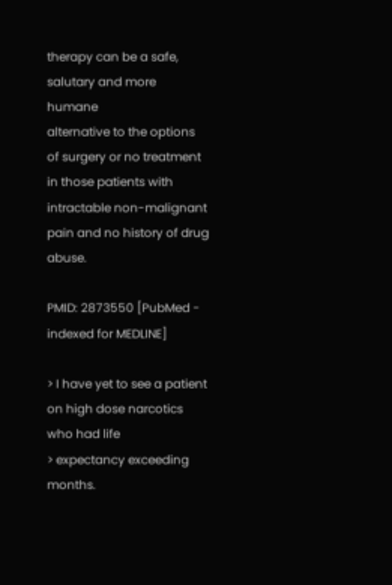therapy can be a safe, salutary and more humane
alternative to the options of surgery or no treatment in those patients with
intractable non-malignant pain and no history of drug abuse.

PMID: 2873550 [PubMed - indexed for MEDLINE]

> I have yet to see a patient on high dose narcotics who had life
> expectancy exceeding months.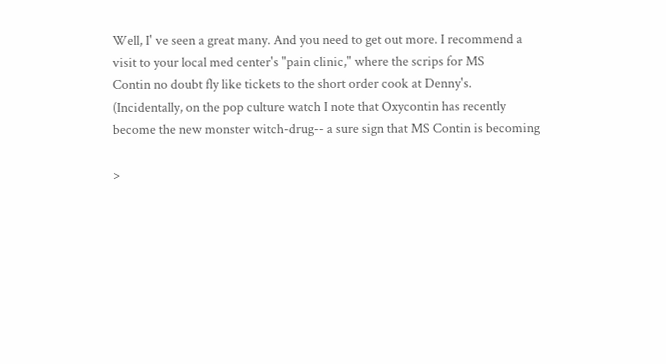Well, I' ve seen a great many. And you need to get out more. I recommend a
visit to your local med center's "pain clinic," where the scrips for MS
Contin no doubt fly like tickets to the short order cook at Denny's.
(Incidentally, on the pop culture watch I note that Oxycontin has recently
become the new monster witch-drug-- a sure sign that MS Contin is becoming

>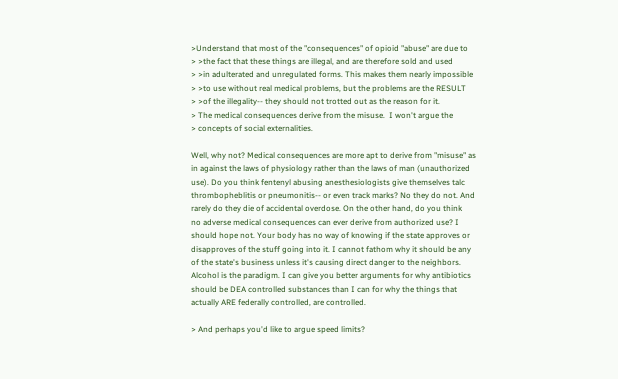>Understand that most of the "consequences" of opioid "abuse" are due to
> >the fact that these things are illegal, and are therefore sold and used
> >in adulterated and unregulated forms. This makes them nearly impossible
> >to use without real medical problems, but the problems are the RESULT
> >of the illegality-- they should not trotted out as the reason for it.
> The medical consequences derive from the misuse.  I won't argue the
> concepts of social externalities.

Well, why not? Medical consequences are more apt to derive from "misuse" as
in against the laws of physiology rather than the laws of man (unauthorized
use). Do you think fentenyl abusing anesthesiologists give themselves talc
thrombopheblitis or pneumonitis-- or even track marks? No they do not. And
rarely do they die of accidental overdose. On the other hand, do you think
no adverse medical consequences can ever derive from authorized use? I
should hope not. Your body has no way of knowing if the state approves or
disapproves of the stuff going into it. I cannot fathom why it should be any
of the state's business unless it's causing direct danger to the neighbors.
Alcohol is the paradigm. I can give you better arguments for why antibiotics
should be DEA controlled substances than I can for why the things that
actually ARE federally controlled, are controlled.

> And perhaps you'd like to argue speed limits?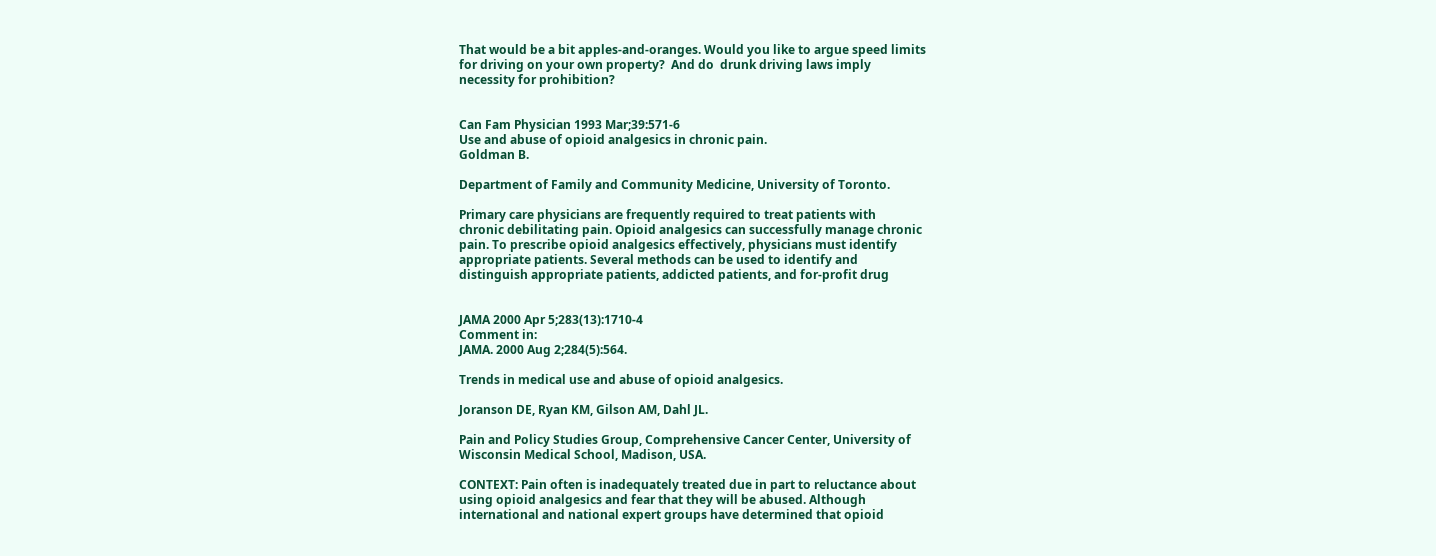That would be a bit apples-and-oranges. Would you like to argue speed limits
for driving on your own property?  And do  drunk driving laws imply
necessity for prohibition?


Can Fam Physician 1993 Mar;39:571-6
Use and abuse of opioid analgesics in chronic pain.
Goldman B.

Department of Family and Community Medicine, University of Toronto.

Primary care physicians are frequently required to treat patients with
chronic debilitating pain. Opioid analgesics can successfully manage chronic
pain. To prescribe opioid analgesics effectively, physicians must identify
appropriate patients. Several methods can be used to identify and
distinguish appropriate patients, addicted patients, and for-profit drug


JAMA 2000 Apr 5;283(13):1710-4
Comment in:
JAMA. 2000 Aug 2;284(5):564.

Trends in medical use and abuse of opioid analgesics.

Joranson DE, Ryan KM, Gilson AM, Dahl JL.

Pain and Policy Studies Group, Comprehensive Cancer Center, University of
Wisconsin Medical School, Madison, USA.

CONTEXT: Pain often is inadequately treated due in part to reluctance about
using opioid analgesics and fear that they will be abused. Although
international and national expert groups have determined that opioid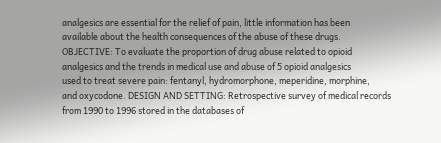analgesics are essential for the relief of pain, little information has been
available about the health consequences of the abuse of these drugs.
OBJECTIVE: To evaluate the proportion of drug abuse related to opioid
analgesics and the trends in medical use and abuse of 5 opioid analgesics
used to treat severe pain: fentanyl, hydromorphone, meperidine, morphine,
and oxycodone. DESIGN AND SETTING: Retrospective survey of medical records
from 1990 to 1996 stored in the databases of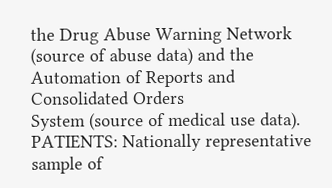the Drug Abuse Warning Network
(source of abuse data) and the Automation of Reports and Consolidated Orders
System (source of medical use data). PATIENTS: Nationally representative
sample of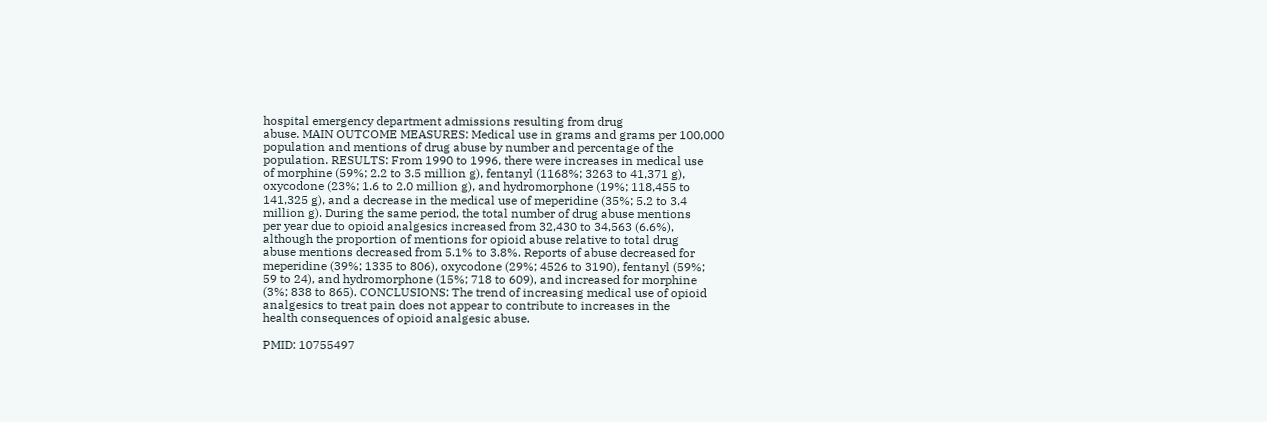hospital emergency department admissions resulting from drug
abuse. MAIN OUTCOME MEASURES: Medical use in grams and grams per 100,000
population and mentions of drug abuse by number and percentage of the
population. RESULTS: From 1990 to 1996, there were increases in medical use
of morphine (59%; 2.2 to 3.5 million g), fentanyl (1168%; 3263 to 41,371 g),
oxycodone (23%; 1.6 to 2.0 million g), and hydromorphone (19%; 118,455 to
141,325 g), and a decrease in the medical use of meperidine (35%; 5.2 to 3.4
million g). During the same period, the total number of drug abuse mentions
per year due to opioid analgesics increased from 32,430 to 34,563 (6.6%),
although the proportion of mentions for opioid abuse relative to total drug
abuse mentions decreased from 5.1% to 3.8%. Reports of abuse decreased for
meperidine (39%; 1335 to 806), oxycodone (29%; 4526 to 3190), fentanyl (59%;
59 to 24), and hydromorphone (15%; 718 to 609), and increased for morphine
(3%; 838 to 865). CONCLUSIONS: The trend of increasing medical use of opioid
analgesics to treat pain does not appear to contribute to increases in the
health consequences of opioid analgesic abuse.

PMID: 10755497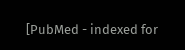[PubMed - indexed for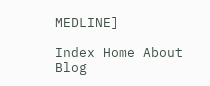MEDLINE]

Index Home About Blog